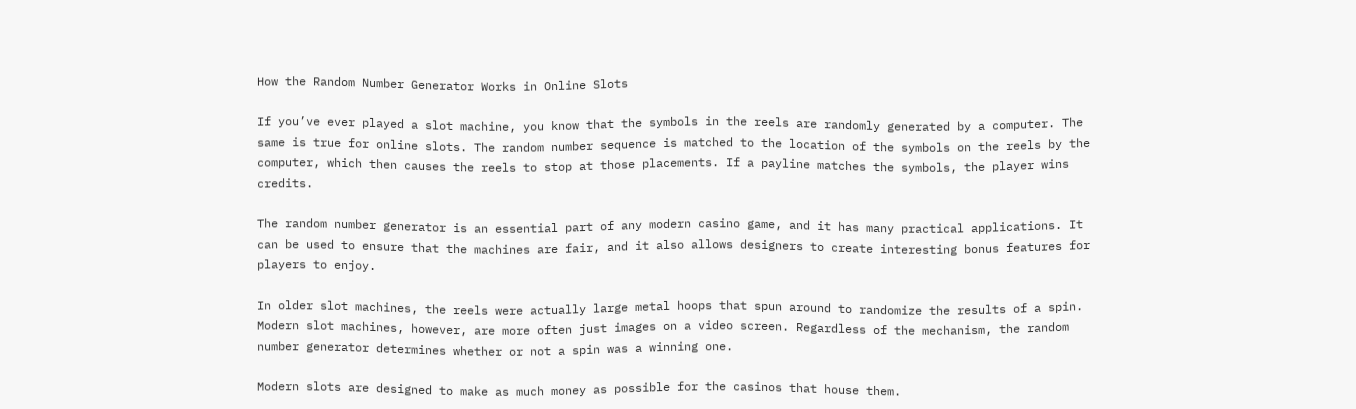How the Random Number Generator Works in Online Slots

If you’ve ever played a slot machine, you know that the symbols in the reels are randomly generated by a computer. The same is true for online slots. The random number sequence is matched to the location of the symbols on the reels by the computer, which then causes the reels to stop at those placements. If a payline matches the symbols, the player wins credits.

The random number generator is an essential part of any modern casino game, and it has many practical applications. It can be used to ensure that the machines are fair, and it also allows designers to create interesting bonus features for players to enjoy.

In older slot machines, the reels were actually large metal hoops that spun around to randomize the results of a spin. Modern slot machines, however, are more often just images on a video screen. Regardless of the mechanism, the random number generator determines whether or not a spin was a winning one.

Modern slots are designed to make as much money as possible for the casinos that house them.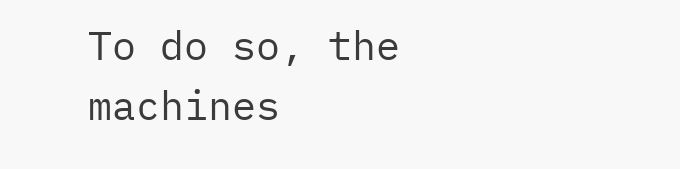To do so, the machines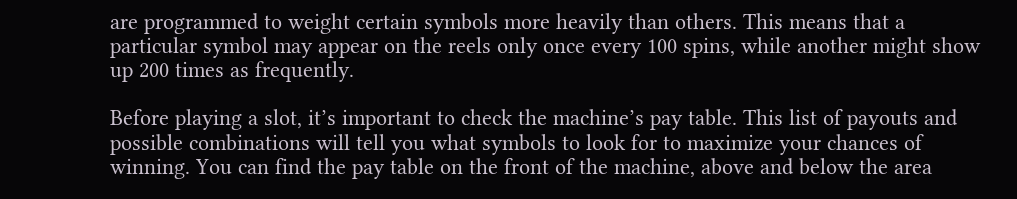are programmed to weight certain symbols more heavily than others. This means that a particular symbol may appear on the reels only once every 100 spins, while another might show up 200 times as frequently.

Before playing a slot, it’s important to check the machine’s pay table. This list of payouts and possible combinations will tell you what symbols to look for to maximize your chances of winning. You can find the pay table on the front of the machine, above and below the area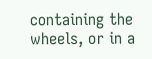containing the wheels, or in a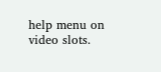help menu on video slots.